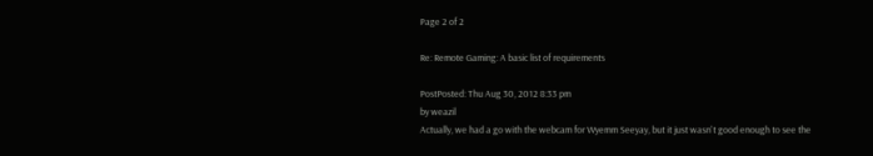Page 2 of 2

Re: Remote Gaming: A basic list of requirements

PostPosted: Thu Aug 30, 2012 8:33 pm
by weazil
Actually, we had a go with the webcam for Wyemm Seeyay, but it just wasn't good enough to see the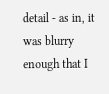detail - as in, it was blurry enough that I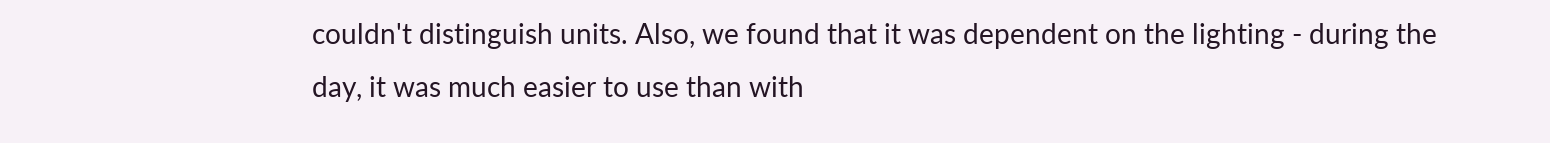couldn't distinguish units. Also, we found that it was dependent on the lighting - during the day, it was much easier to use than with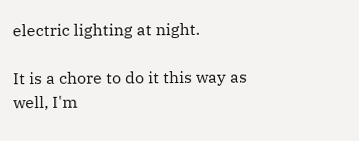electric lighting at night.

It is a chore to do it this way as well, I'm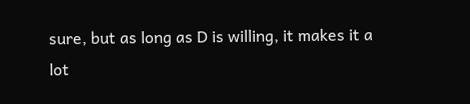sure, but as long as D is willing, it makes it a lot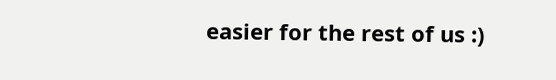easier for the rest of us :)